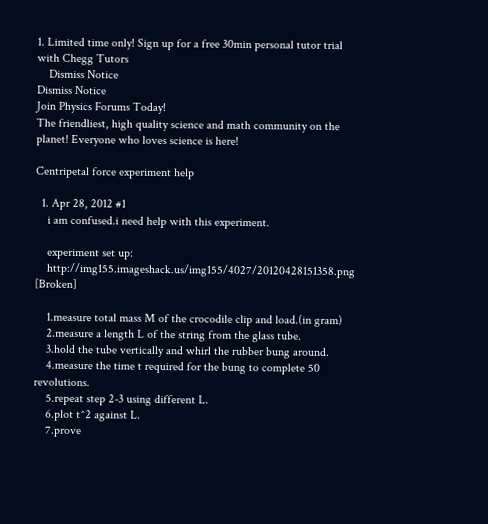1. Limited time only! Sign up for a free 30min personal tutor trial with Chegg Tutors
    Dismiss Notice
Dismiss Notice
Join Physics Forums Today!
The friendliest, high quality science and math community on the planet! Everyone who loves science is here!

Centripetal force experiment help

  1. Apr 28, 2012 #1
    i am confused.i need help with this experiment.

    experiment set up:
    http://img155.imageshack.us/img155/4027/20120428151358.png [Broken]

    1.measure total mass M of the crocodile clip and load.(in gram)
    2.measure a length L of the string from the glass tube.
    3.hold the tube vertically and whirl the rubber bung around.
    4.measure the time t required for the bung to complete 50 revolutions.
    5.repeat step 2-3 using different L.
    6.plot t^2 against L.
    7.prove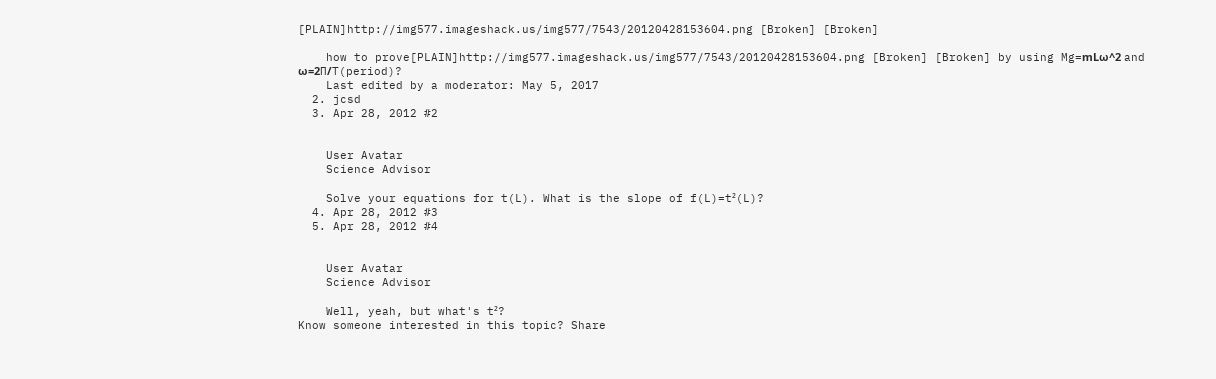[PLAIN]http://img577.imageshack.us/img577/7543/20120428153604.png [Broken] [Broken]

    how to prove[PLAIN]http://img577.imageshack.us/img577/7543/20120428153604.png [Broken] [Broken] by using Mg=mLω^2 and ω=2∏/T(period)?
    Last edited by a moderator: May 5, 2017
  2. jcsd
  3. Apr 28, 2012 #2


    User Avatar
    Science Advisor

    Solve your equations for t(L). What is the slope of f(L)=t²(L)?
  4. Apr 28, 2012 #3
  5. Apr 28, 2012 #4


    User Avatar
    Science Advisor

    Well, yeah, but what's t²?
Know someone interested in this topic? Share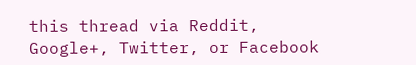this thread via Reddit, Google+, Twitter, or Facebook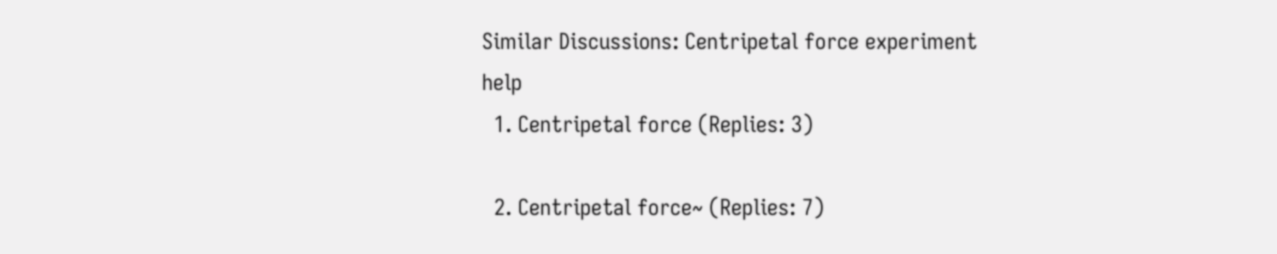Similar Discussions: Centripetal force experiment help
  1. Centripetal force (Replies: 3)

  2. Centripetal force~ (Replies: 7)